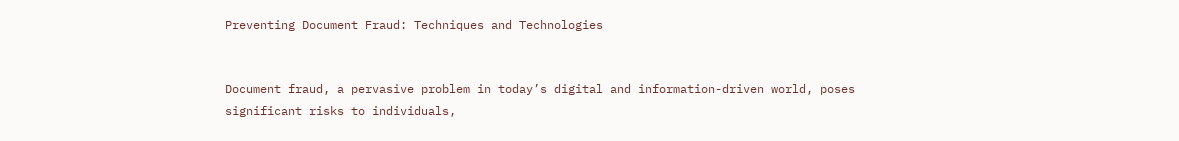Preventing Document Fraud: Techniques and Technologies


Document fraud, a pervasive problem in today’s digital and information-driven world, poses significant risks to individuals,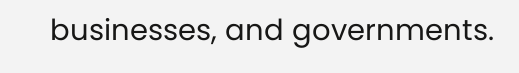businesses, and governments.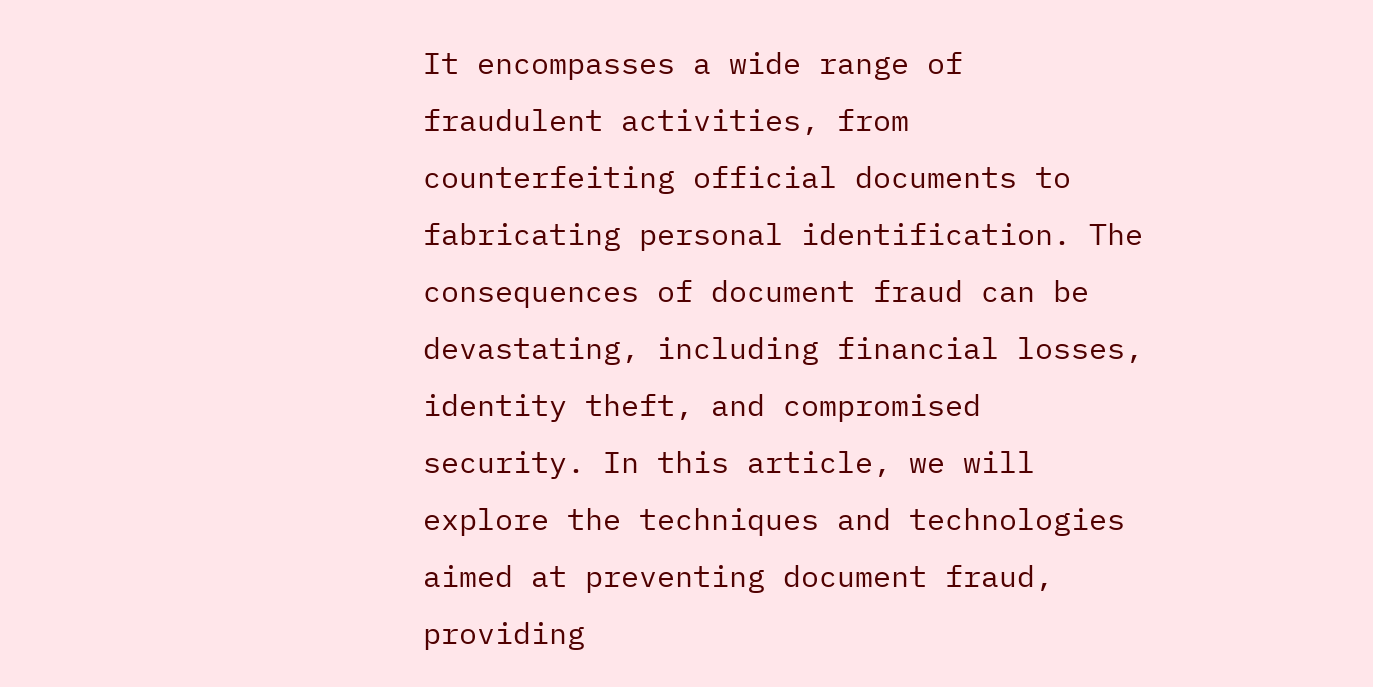It encompasses a wide range of fraudulent activities, from counterfeiting official documents to fabricating personal identification. The consequences of document fraud can be devastating, including financial losses, identity theft, and compromised security. In this article, we will explore the techniques and technologies aimed at preventing document fraud, providing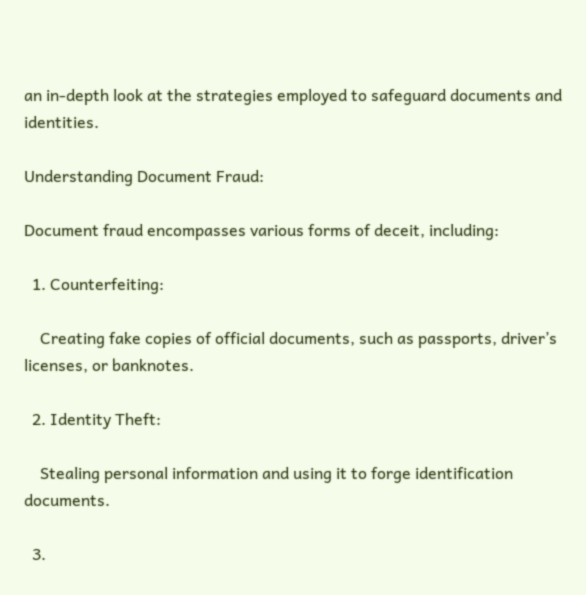an in-depth look at the strategies employed to safeguard documents and identities.

Understanding Document Fraud:

Document fraud encompasses various forms of deceit, including:

  1. Counterfeiting:

    Creating fake copies of official documents, such as passports, driver’s licenses, or banknotes.

  2. Identity Theft:

    Stealing personal information and using it to forge identification documents.

  3.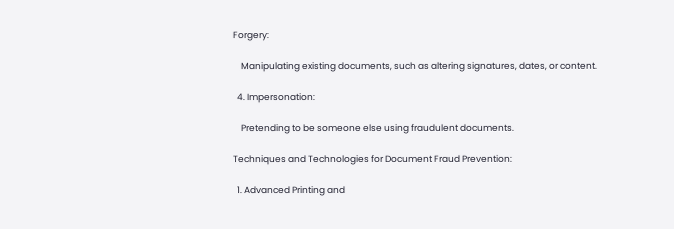Forgery:

    Manipulating existing documents, such as altering signatures, dates, or content.

  4. Impersonation:

    Pretending to be someone else using fraudulent documents.

Techniques and Technologies for Document Fraud Prevention:

  1. Advanced Printing and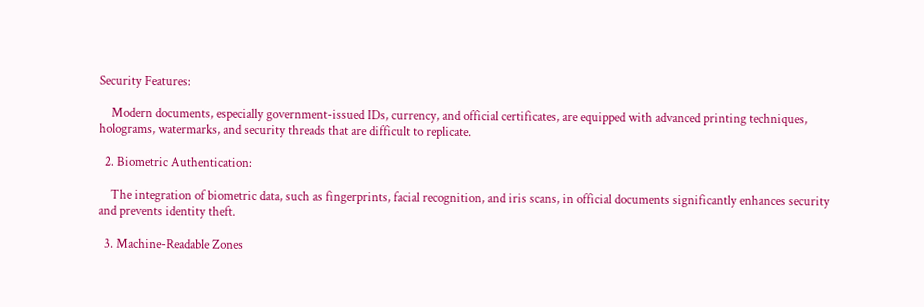Security Features:

    Modern documents, especially government-issued IDs, currency, and official certificates, are equipped with advanced printing techniques, holograms, watermarks, and security threads that are difficult to replicate.

  2. Biometric Authentication:

    The integration of biometric data, such as fingerprints, facial recognition, and iris scans, in official documents significantly enhances security and prevents identity theft.

  3. Machine-Readable Zones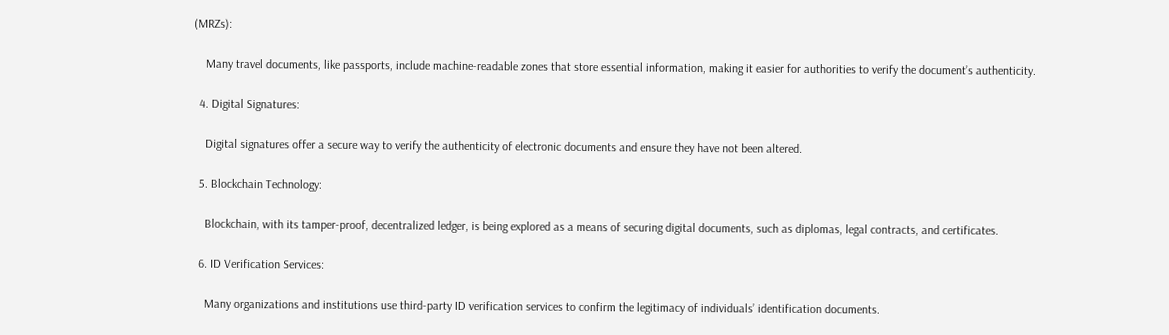(MRZs):

    Many travel documents, like passports, include machine-readable zones that store essential information, making it easier for authorities to verify the document’s authenticity.

  4. Digital Signatures:

    Digital signatures offer a secure way to verify the authenticity of electronic documents and ensure they have not been altered.

  5. Blockchain Technology:

    Blockchain, with its tamper-proof, decentralized ledger, is being explored as a means of securing digital documents, such as diplomas, legal contracts, and certificates.

  6. ID Verification Services:

    Many organizations and institutions use third-party ID verification services to confirm the legitimacy of individuals’ identification documents.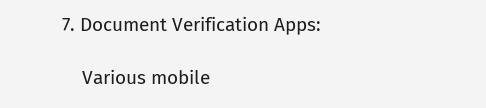7. Document Verification Apps:

    Various mobile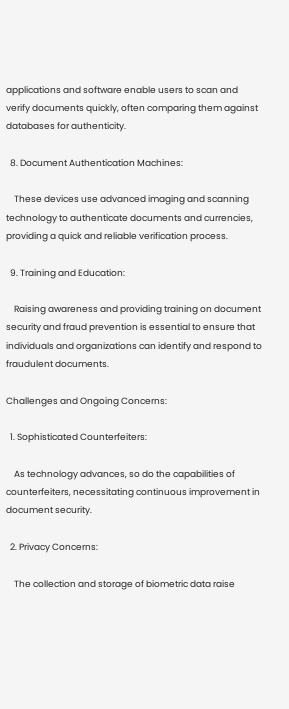applications and software enable users to scan and verify documents quickly, often comparing them against databases for authenticity.

  8. Document Authentication Machines:

    These devices use advanced imaging and scanning technology to authenticate documents and currencies, providing a quick and reliable verification process.

  9. Training and Education:

    Raising awareness and providing training on document security and fraud prevention is essential to ensure that individuals and organizations can identify and respond to fraudulent documents.

Challenges and Ongoing Concerns:

  1. Sophisticated Counterfeiters:

    As technology advances, so do the capabilities of counterfeiters, necessitating continuous improvement in document security.

  2. Privacy Concerns:

    The collection and storage of biometric data raise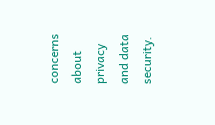concerns about privacy and data security.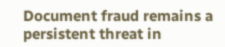Document fraud remains a persistent threat in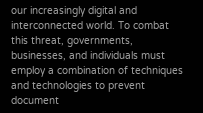our increasingly digital and interconnected world. To combat this threat, governments, businesses, and individuals must employ a combination of techniques and technologies to prevent document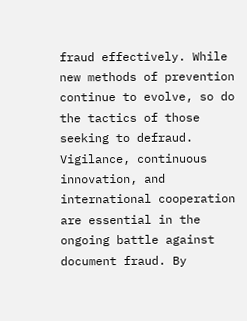fraud effectively. While new methods of prevention continue to evolve, so do the tactics of those seeking to defraud. Vigilance, continuous innovation, and international cooperation are essential in the ongoing battle against document fraud. By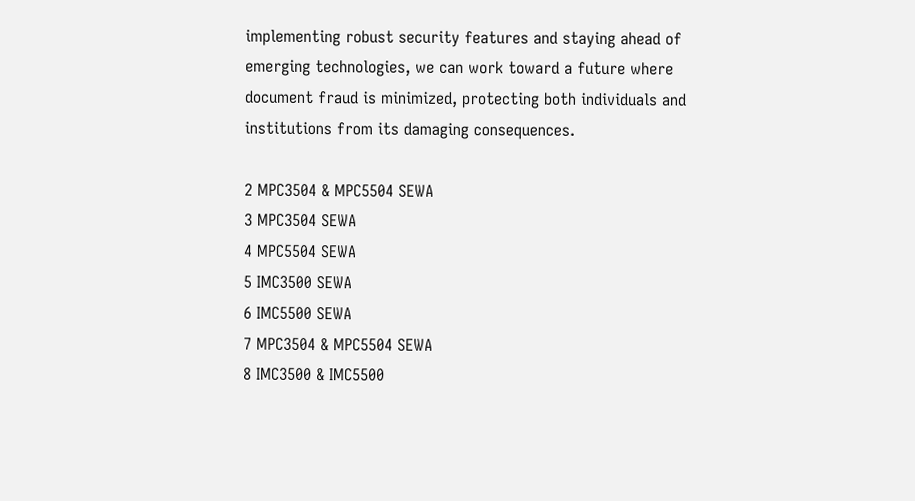implementing robust security features and staying ahead of emerging technologies, we can work toward a future where document fraud is minimized, protecting both individuals and institutions from its damaging consequences.

2 MPC3504 & MPC5504 SEWA
3 MPC3504 SEWA
4 MPC5504 SEWA
5 IMC3500 SEWA
6 IMC5500 SEWA
7 MPC3504 & MPC5504 SEWA
8 IMC3500 & IMC5500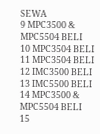SEWA
9 MPC3500 & MPC5504 BELI
10 MPC3504 BELI
11 MPC3504 BELI
12 IMC3500 BELI
13 IMC5500 BELI
14 MPC3500 & MPC5504 BELI
15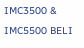IMC3500 & IMC5500 BELI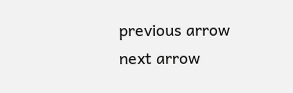previous arrow
next arrow